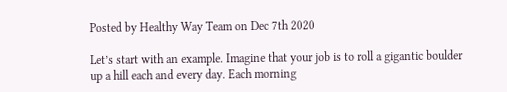Posted by Healthy Way Team on Dec 7th 2020

Let’s start with an example. Imagine that your job is to roll a gigantic boulder up a hill each and every day. Each morning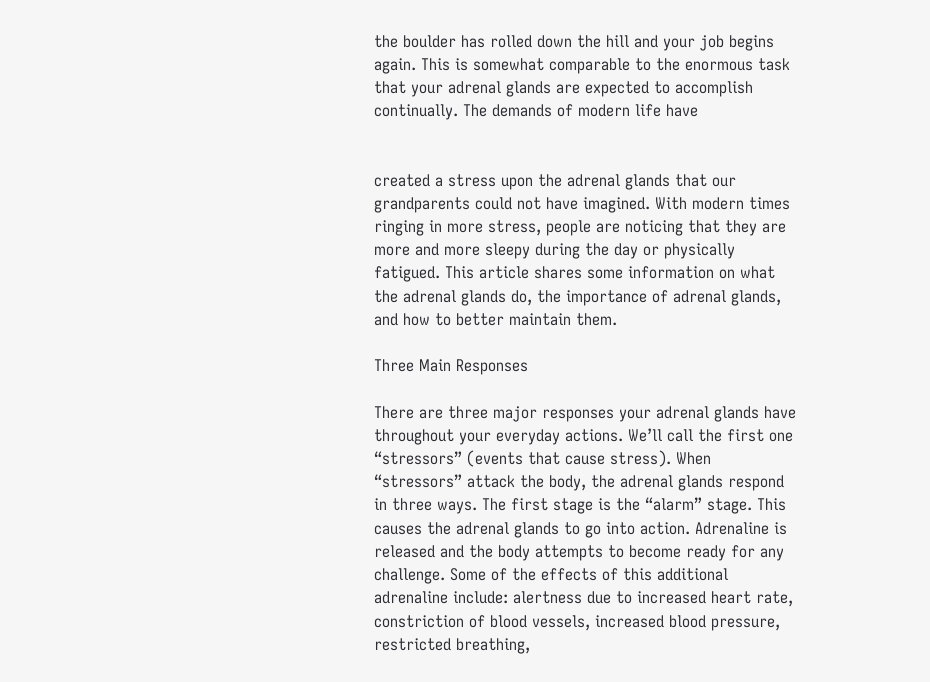the boulder has rolled down the hill and your job begins again. This is somewhat comparable to the enormous task that your adrenal glands are expected to accomplish continually. The demands of modern life have


created a stress upon the adrenal glands that our grandparents could not have imagined. With modern times ringing in more stress, people are noticing that they are more and more sleepy during the day or physically fatigued. This article shares some information on what the adrenal glands do, the importance of adrenal glands, and how to better maintain them.

Three Main Responses

There are three major responses your adrenal glands have throughout your everyday actions. We’ll call the first one “stressors” (events that cause stress). When “stressors” attack the body, the adrenal glands respond in three ways. The first stage is the “alarm” stage. This causes the adrenal glands to go into action. Adrenaline is released and the body attempts to become ready for any challenge. Some of the effects of this additional adrenaline include: alertness due to increased heart rate, constriction of blood vessels, increased blood pressure, restricted breathing,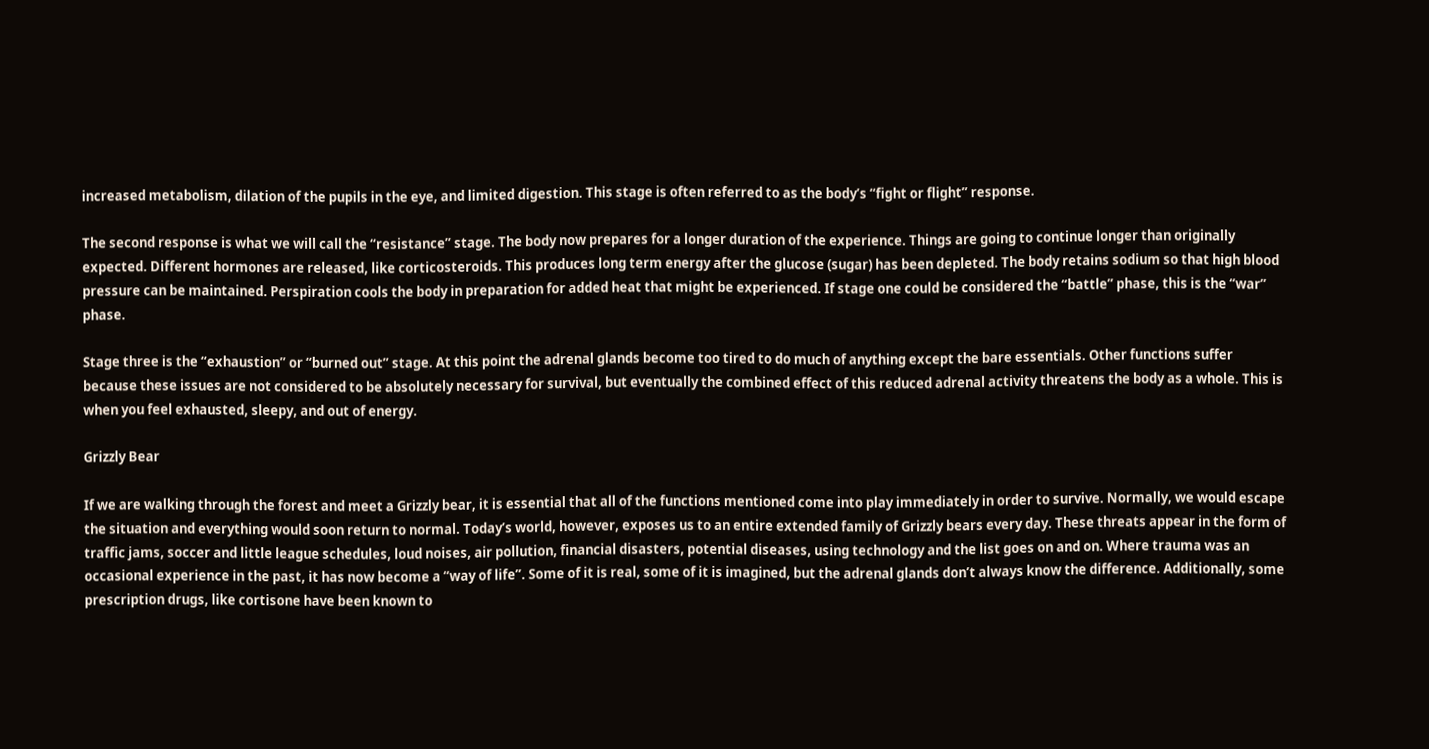increased metabolism, dilation of the pupils in the eye, and limited digestion. This stage is often referred to as the body’s “fight or flight” response.

The second response is what we will call the “resistance” stage. The body now prepares for a longer duration of the experience. Things are going to continue longer than originally expected. Different hormones are released, like corticosteroids. This produces long term energy after the glucose (sugar) has been depleted. The body retains sodium so that high blood pressure can be maintained. Perspiration cools the body in preparation for added heat that might be experienced. If stage one could be considered the “battle” phase, this is the “war” phase.

Stage three is the “exhaustion” or “burned out” stage. At this point the adrenal glands become too tired to do much of anything except the bare essentials. Other functions suffer because these issues are not considered to be absolutely necessary for survival, but eventually the combined effect of this reduced adrenal activity threatens the body as a whole. This is when you feel exhausted, sleepy, and out of energy.

Grizzly Bear

If we are walking through the forest and meet a Grizzly bear, it is essential that all of the functions mentioned come into play immediately in order to survive. Normally, we would escape the situation and everything would soon return to normal. Today’s world, however, exposes us to an entire extended family of Grizzly bears every day. These threats appear in the form of traffic jams, soccer and little league schedules, loud noises, air pollution, financial disasters, potential diseases, using technology and the list goes on and on. Where trauma was an occasional experience in the past, it has now become a “way of life”. Some of it is real, some of it is imagined, but the adrenal glands don’t always know the difference. Additionally, some prescription drugs, like cortisone have been known to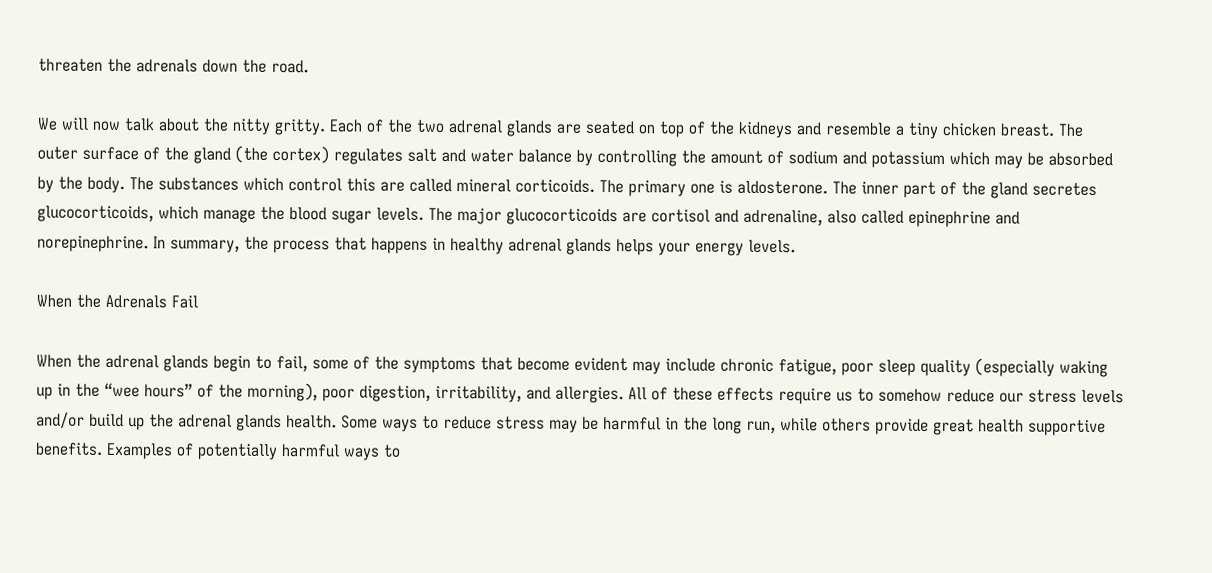threaten the adrenals down the road.

We will now talk about the nitty gritty. Each of the two adrenal glands are seated on top of the kidneys and resemble a tiny chicken breast. The outer surface of the gland (the cortex) regulates salt and water balance by controlling the amount of sodium and potassium which may be absorbed by the body. The substances which control this are called mineral corticoids. The primary one is aldosterone. The inner part of the gland secretes glucocorticoids, which manage the blood sugar levels. The major glucocorticoids are cortisol and adrenaline, also called epinephrine and norepinephrine. In summary, the process that happens in healthy adrenal glands helps your energy levels.

When the Adrenals Fail

When the adrenal glands begin to fail, some of the symptoms that become evident may include chronic fatigue, poor sleep quality (especially waking up in the “wee hours” of the morning), poor digestion, irritability, and allergies. All of these effects require us to somehow reduce our stress levels and/or build up the adrenal glands health. Some ways to reduce stress may be harmful in the long run, while others provide great health supportive benefits. Examples of potentially harmful ways to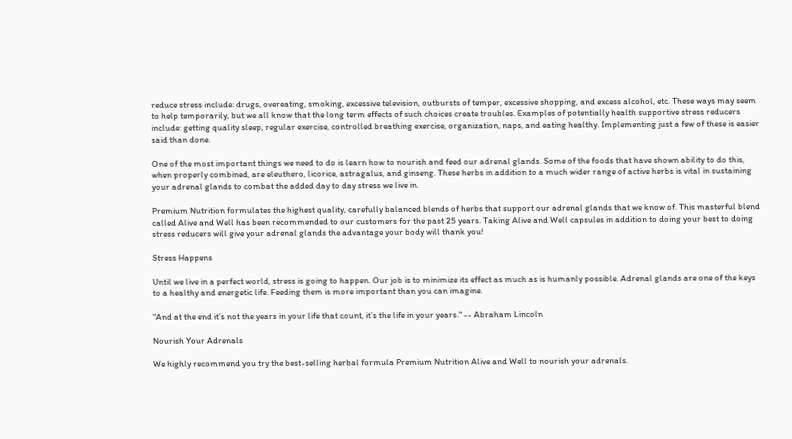reduce stress include: drugs, overeating, smoking, excessive television, outbursts of temper, excessive shopping, and excess alcohol, etc. These ways may seem to help temporarily, but we all know that the long term effects of such choices create troubles. Examples of potentially health supportive stress reducers include: getting quality sleep, regular exercise, controlled breathing exercise, organization, naps, and eating healthy. Implementing just a few of these is easier said than done.

One of the most important things we need to do is learn how to nourish and feed our adrenal glands. Some of the foods that have shown ability to do this, when properly combined, are eleuthero, licorice, astragalus, and ginseng. These herbs in addition to a much wider range of active herbs is vital in sustaining your adrenal glands to combat the added day to day stress we live in.

Premium Nutrition formulates the highest quality, carefully balanced blends of herbs that support our adrenal glands that we know of. This masterful blend called Alive and Well has been recommended to our customers for the past 25 years. Taking Alive and Well capsules in addition to doing your best to doing stress reducers will give your adrenal glands the advantage your body will thank you!

Stress Happens

Until we live in a perfect world, stress is going to happen. Our job is to minimize its effect as much as is humanly possible. Adrenal glands are one of the keys to a healthy and energetic life. Feeding them is more important than you can imagine.

"And at the end it’s not the years in your life that count, it’s the life in your years." -- Abraham Lincoln

Nourish Your Adrenals

We highly recommend you try the best-selling herbal formula Premium Nutrition Alive and Well to nourish your adrenals.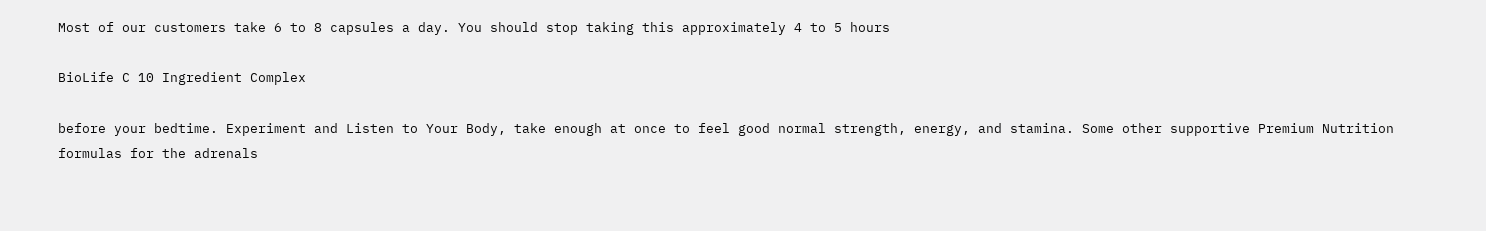Most of our customers take 6 to 8 capsules a day. You should stop taking this approximately 4 to 5 hours

BioLife C 10 Ingredient Complex

before your bedtime. Experiment and Listen to Your Body, take enough at once to feel good normal strength, energy, and stamina. Some other supportive Premium Nutrition formulas for the adrenals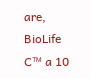are, BioLife C™ a 10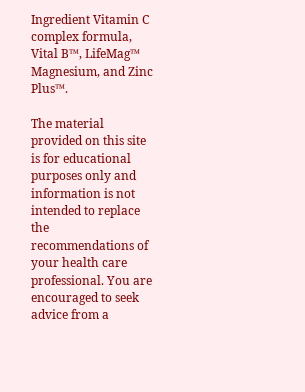Ingredient Vitamin C complex formula, Vital B™, LifeMag™ Magnesium, and Zinc Plus™.

The material provided on this site is for educational purposes only and information is not intended to replace the recommendations of your health care professional. You are encouraged to seek advice from a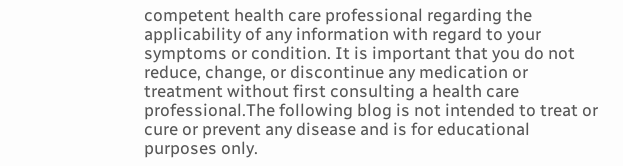competent health care professional regarding the applicability of any information with regard to your symptoms or condition. It is important that you do not reduce, change, or discontinue any medication or treatment without first consulting a health care professional.The following blog is not intended to treat or cure or prevent any disease and is for educational purposes only.